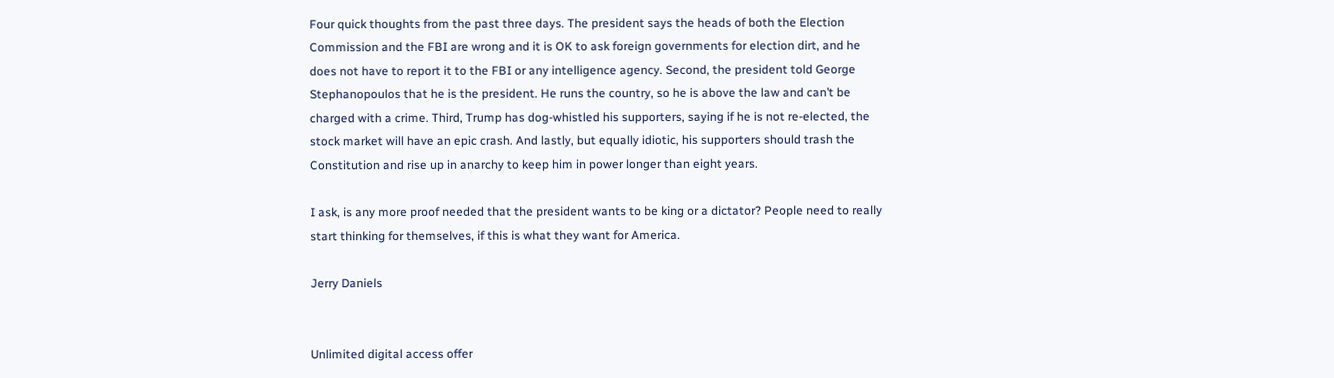Four quick thoughts from the past three days. The president says the heads of both the Election Commission and the FBI are wrong and it is OK to ask foreign governments for election dirt, and he does not have to report it to the FBI or any intelligence agency. Second, the president told George Stephanopoulos that he is the president. He runs the country, so he is above the law and can’t be charged with a crime. Third, Trump has dog-whistled his supporters, saying if he is not re-elected, the stock market will have an epic crash. And lastly, but equally idiotic, his supporters should trash the Constitution and rise up in anarchy to keep him in power longer than eight years.

I ask, is any more proof needed that the president wants to be king or a dictator? People need to really start thinking for themselves, if this is what they want for America.

Jerry Daniels


Unlimited digital access offer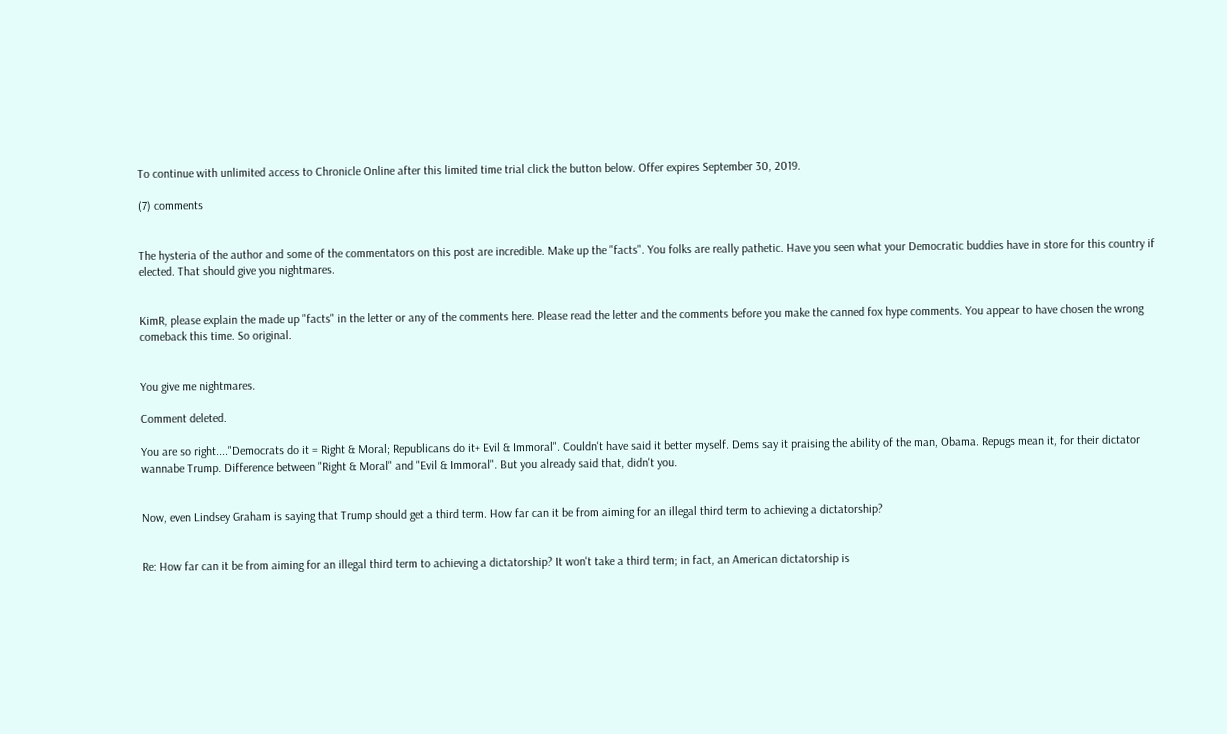To continue with unlimited access to Chronicle Online after this limited time trial click the button below. Offer expires September 30, 2019.

(7) comments


The hysteria of the author and some of the commentators on this post are incredible. Make up the "facts". You folks are really pathetic. Have you seen what your Democratic buddies have in store for this country if elected. That should give you nightmares.


KimR, please explain the made up "facts" in the letter or any of the comments here. Please read the letter and the comments before you make the canned fox hype comments. You appear to have chosen the wrong comeback this time. So original.


You give me nightmares.

Comment deleted.

You are so right...."Democrats do it = Right & Moral; Republicans do it+ Evil & Immoral". Couldn't have said it better myself. Dems say it praising the ability of the man, Obama. Repugs mean it, for their dictator wannabe Trump. Difference between "Right & Moral" and "Evil & Immoral". But you already said that, didn't you.


Now, even Lindsey Graham is saying that Trump should get a third term. How far can it be from aiming for an illegal third term to achieving a dictatorship?


Re: How far can it be from aiming for an illegal third term to achieving a dictatorship? It won't take a third term; in fact, an American dictatorship is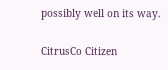possibly well on its way.

CitrusCo Citizen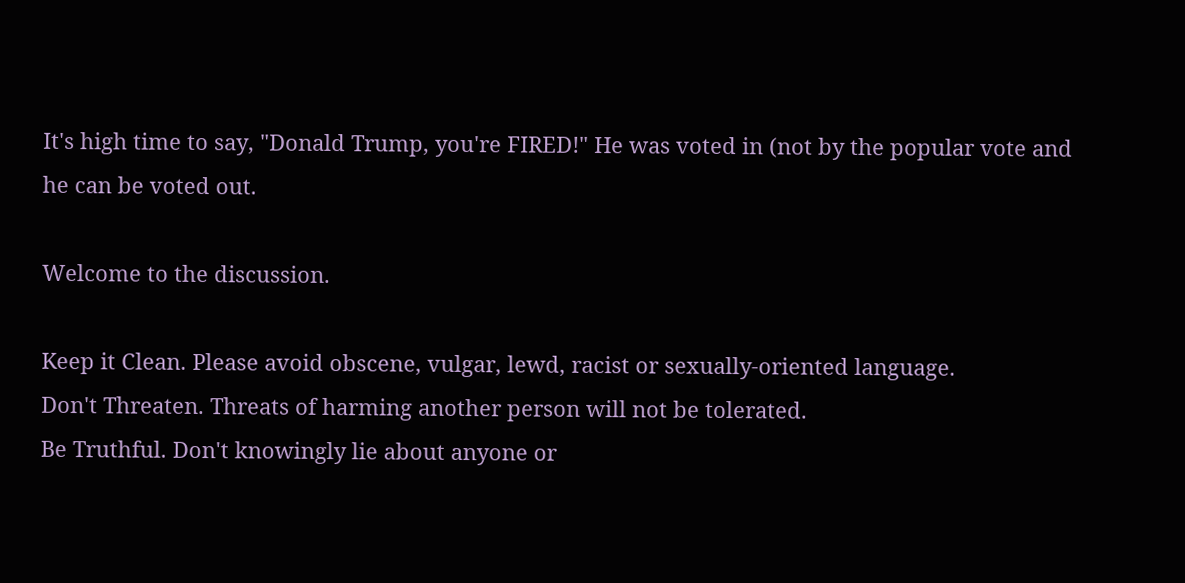It's high time to say, "Donald Trump, you're FIRED!" He was voted in (not by the popular vote and he can be voted out.

Welcome to the discussion.

Keep it Clean. Please avoid obscene, vulgar, lewd, racist or sexually-oriented language.
Don't Threaten. Threats of harming another person will not be tolerated.
Be Truthful. Don't knowingly lie about anyone or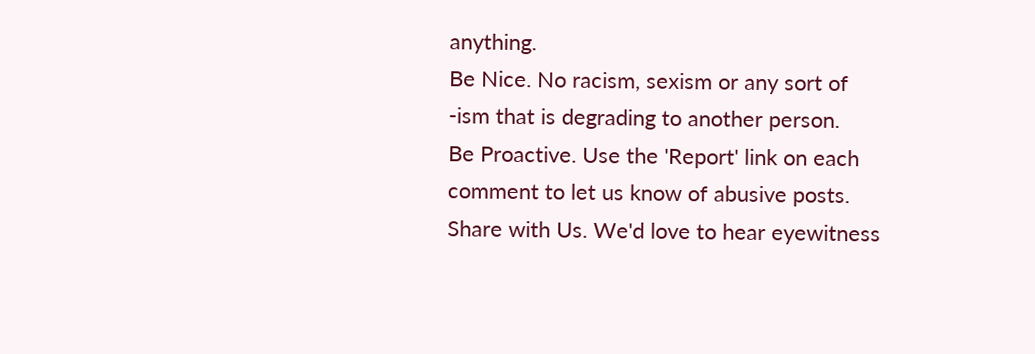anything.
Be Nice. No racism, sexism or any sort of -ism that is degrading to another person.
Be Proactive. Use the 'Report' link on each comment to let us know of abusive posts.
Share with Us. We'd love to hear eyewitness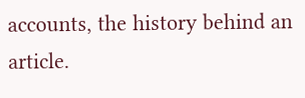accounts, the history behind an article.